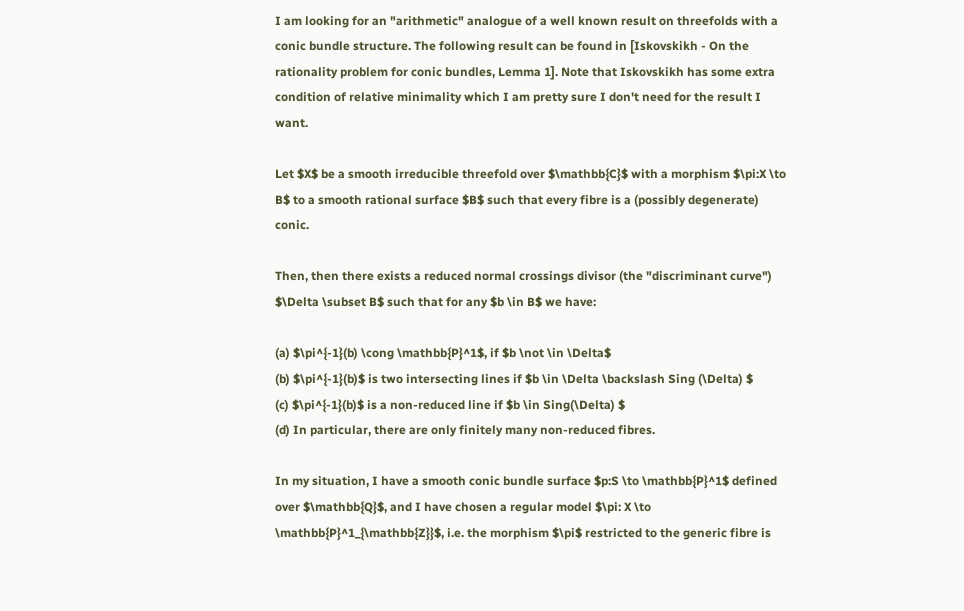I am looking for an "arithmetic" analogue of a well known result on threefolds with a conic bundle structure. The following result can be found in [Iskovskikh - On the rationality problem for conic bundles, Lemma 1]. Note that Iskovskikh has some extra condition of relative minimality which I am pretty sure I don't need for the result I want.

Let $X$ be a smooth irreducible threefold over $\mathbb{C}$ with a morphism $\pi:X \to B$ to a smooth rational surface $B$ such that every fibre is a (possibly degenerate) conic.

Then, then there exists a reduced normal crossings divisor (the "discriminant curve") $\Delta \subset B$ such that for any $b \in B$ we have:

(a) $\pi^{-1}(b) \cong \mathbb{P}^1$, if $b \not \in \Delta$
(b) $\pi^{-1}(b)$ is two intersecting lines if $b \in \Delta \backslash Sing (\Delta) $
(c) $\pi^{-1}(b)$ is a non-reduced line if $b \in Sing(\Delta) $
(d) In particular, there are only finitely many non-reduced fibres.

In my situation, I have a smooth conic bundle surface $p:S \to \mathbb{P}^1$ defined over $\mathbb{Q}$, and I have chosen a regular model $\pi: X \to \mathbb{P}^1_{\mathbb{Z}}$, i.e. the morphism $\pi$ restricted to the generic fibre is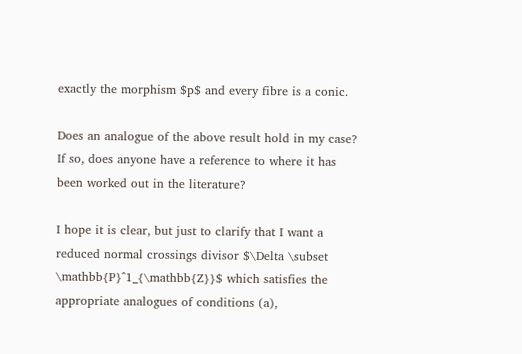exactly the morphism $p$ and every fibre is a conic.

Does an analogue of the above result hold in my case? If so, does anyone have a reference to where it has been worked out in the literature?

I hope it is clear, but just to clarify that I want a reduced normal crossings divisor $\Delta \subset \mathbb{P}^1_{\mathbb{Z}}$ which satisfies the appropriate analogues of conditions (a),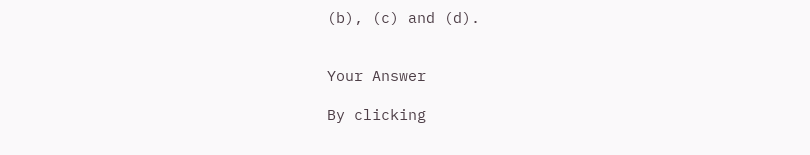(b), (c) and (d).


Your Answer

By clicking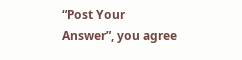“Post Your Answer”, you agree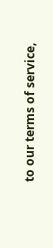to our terms of service,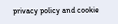privacy policy and cookie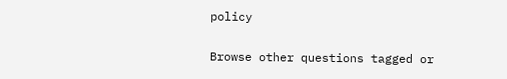policy

Browse other questions tagged or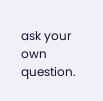ask your own question.